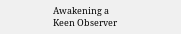Awakening a Keen Observer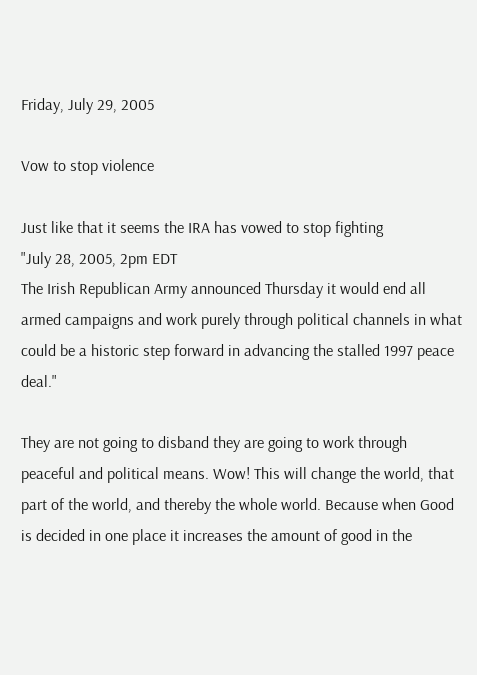Friday, July 29, 2005

Vow to stop violence

Just like that it seems the IRA has vowed to stop fighting
"July 28, 2005, 2pm EDT
The Irish Republican Army announced Thursday it would end all armed campaigns and work purely through political channels in what could be a historic step forward in advancing the stalled 1997 peace deal."

They are not going to disband they are going to work through peaceful and political means. Wow! This will change the world, that part of the world, and thereby the whole world. Because when Good is decided in one place it increases the amount of good in the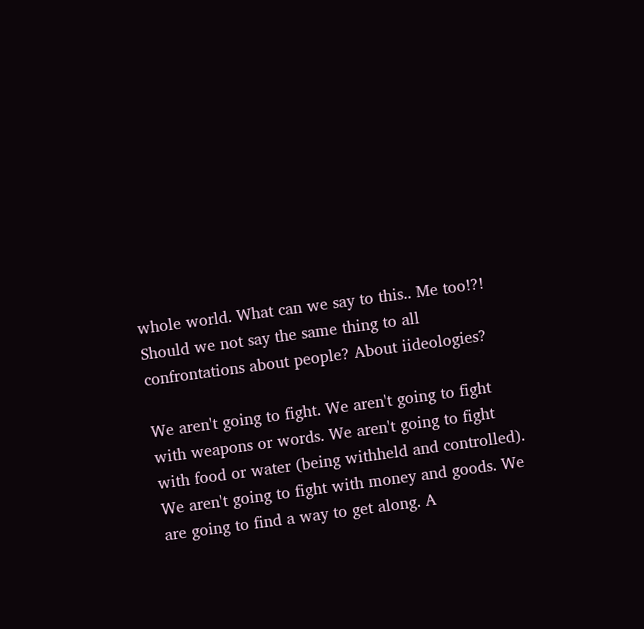whole world. What can we say to this.. Me too!?! Should we not say the same thing to all confrontations about people? About iideologies?

We aren't going to fight. We aren't going to fight with weapons or words. We aren't going to fight with food or water (being withheld and controlled). We aren't going to fight with money and goods. We are going to find a way to get along. A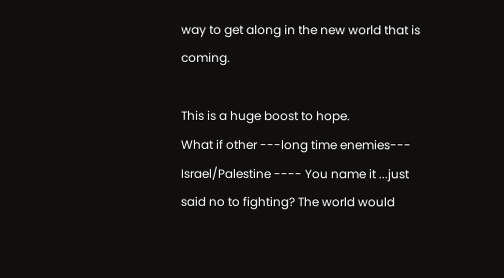way to get along in the new world that is coming.

This is a huge boost to hope.
What if other ---long time enemies--- Israel/Palestine ---- You name it ...just said no to fighting? The world would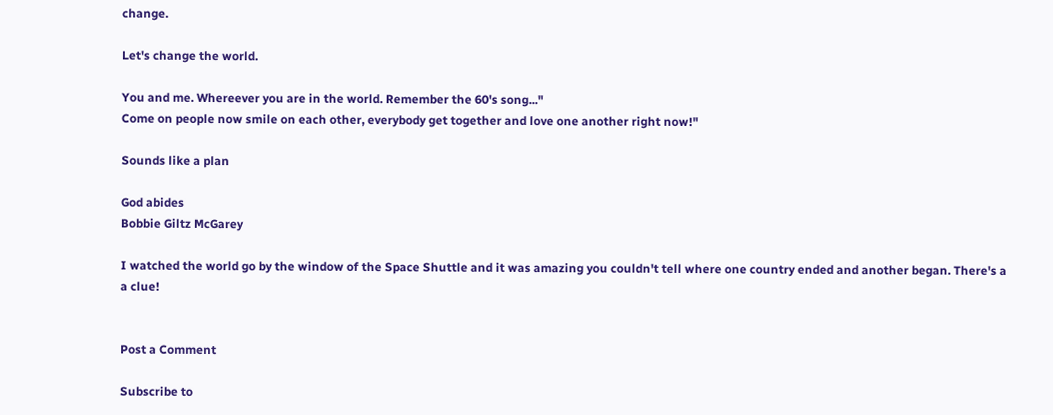change.

Let's change the world.

You and me. Whereever you are in the world. Remember the 60's song..."
Come on people now smile on each other, everybody get together and love one another right now!"

Sounds like a plan

God abides
Bobbie Giltz McGarey

I watched the world go by the window of the Space Shuttle and it was amazing you couldn't tell where one country ended and another began. There's a a clue!


Post a Comment

Subscribe to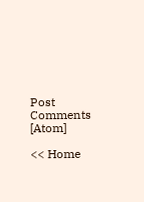Post Comments [Atom]

<< Home